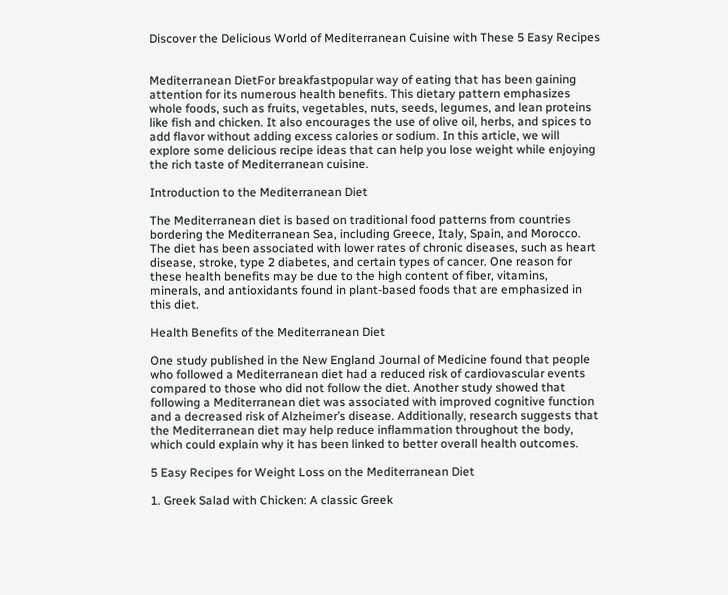Discover the Delicious World of Mediterranean Cuisine with These 5 Easy Recipes


Mediterranean DietFor breakfastpopular way of eating that has been gaining attention for its numerous health benefits. This dietary pattern emphasizes whole foods, such as fruits, vegetables, nuts, seeds, legumes, and lean proteins like fish and chicken. It also encourages the use of olive oil, herbs, and spices to add flavor without adding excess calories or sodium. In this article, we will explore some delicious recipe ideas that can help you lose weight while enjoying the rich taste of Mediterranean cuisine.

Introduction to the Mediterranean Diet

The Mediterranean diet is based on traditional food patterns from countries bordering the Mediterranean Sea, including Greece, Italy, Spain, and Morocco. The diet has been associated with lower rates of chronic diseases, such as heart disease, stroke, type 2 diabetes, and certain types of cancer. One reason for these health benefits may be due to the high content of fiber, vitamins, minerals, and antioxidants found in plant-based foods that are emphasized in this diet.

Health Benefits of the Mediterranean Diet

One study published in the New England Journal of Medicine found that people who followed a Mediterranean diet had a reduced risk of cardiovascular events compared to those who did not follow the diet. Another study showed that following a Mediterranean diet was associated with improved cognitive function and a decreased risk of Alzheimer’s disease. Additionally, research suggests that the Mediterranean diet may help reduce inflammation throughout the body, which could explain why it has been linked to better overall health outcomes.

5 Easy Recipes for Weight Loss on the Mediterranean Diet

1. Greek Salad with Chicken: A classic Greek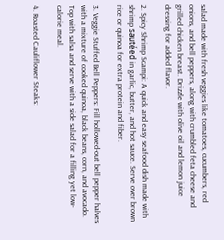salad made with fresh veggies like tomatoes, cucumbers, red onions, and bell peppers, along with crumbled feta cheese and grilled chicken breast. Drizzle with olive oil and lemon juice dressing for added flavor.

2. Spicy Shrimp Scampi: A quick and easy seafood dish made with shrimp sautéed in garlic, butter, and hot sauce. Serve over brown rice or quinoa for extra protein and fiber.

3. Veggie Stuffed Bell Peppers: Fill hollowed-out bell pepper halves with a mixture of cooked quinoa, black beans, corn, and avocado. Top with salsa and serve with a side salad for a filling yet low-calorie meal.

4. Roasted Cauliflower Steaks: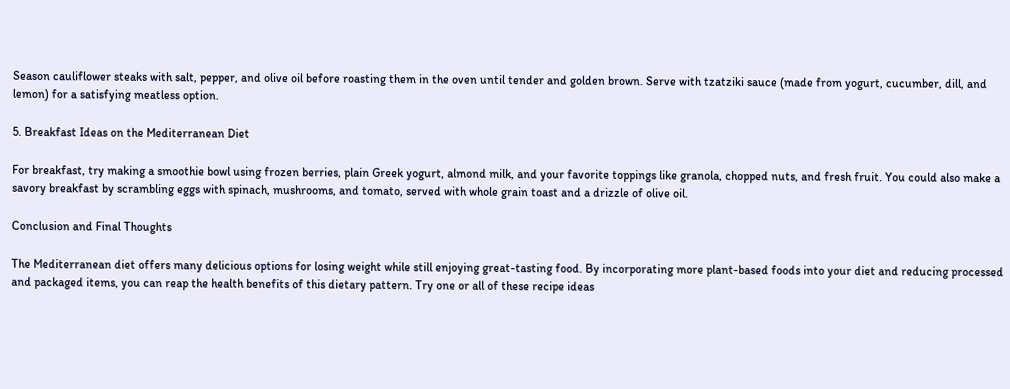Season cauliflower steaks with salt, pepper, and olive oil before roasting them in the oven until tender and golden brown. Serve with tzatziki sauce (made from yogurt, cucumber, dill, and lemon) for a satisfying meatless option.

5. Breakfast Ideas on the Mediterranean Diet

For breakfast, try making a smoothie bowl using frozen berries, plain Greek yogurt, almond milk, and your favorite toppings like granola, chopped nuts, and fresh fruit. You could also make a savory breakfast by scrambling eggs with spinach, mushrooms, and tomato, served with whole grain toast and a drizzle of olive oil.

Conclusion and Final Thoughts

The Mediterranean diet offers many delicious options for losing weight while still enjoying great-tasting food. By incorporating more plant-based foods into your diet and reducing processed and packaged items, you can reap the health benefits of this dietary pattern. Try one or all of these recipe ideas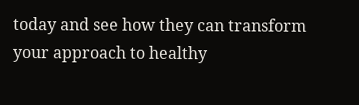today and see how they can transform your approach to healthy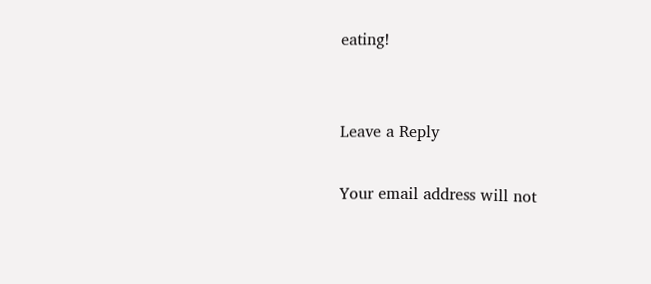eating!


Leave a Reply

Your email address will not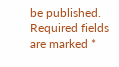be published. Required fields are marked *